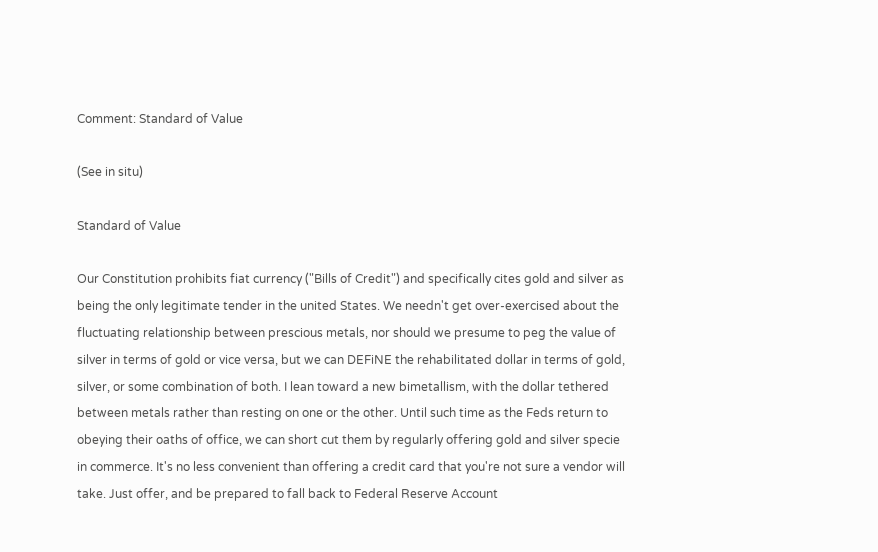Comment: Standard of Value

(See in situ)

Standard of Value

Our Constitution prohibits fiat currency ("Bills of Credit") and specifically cites gold and silver as being the only legitimate tender in the united States. We needn't get over-exercised about the fluctuating relationship between prescious metals, nor should we presume to peg the value of silver in terms of gold or vice versa, but we can DEFiNE the rehabilitated dollar in terms of gold, silver, or some combination of both. I lean toward a new bimetallism, with the dollar tethered between metals rather than resting on one or the other. Until such time as the Feds return to obeying their oaths of office, we can short cut them by regularly offering gold and silver specie in commerce. It's no less convenient than offering a credit card that you're not sure a vendor will take. Just offer, and be prepared to fall back to Federal Reserve Account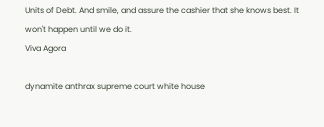Units of Debt. And smile, and assure the cashier that she knows best. It won't happen until we do it.
Viva Agora

dynamite anthrax supreme court white house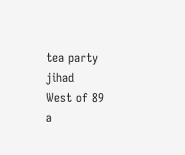tea party jihad
West of 89
a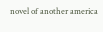novel of another america